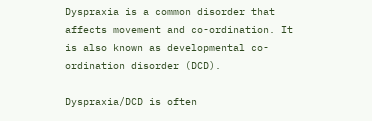Dyspraxia is a common disorder that affects movement and co-ordination. It is also known as developmental co-ordination disorder (DCD).

Dyspraxia/DCD is often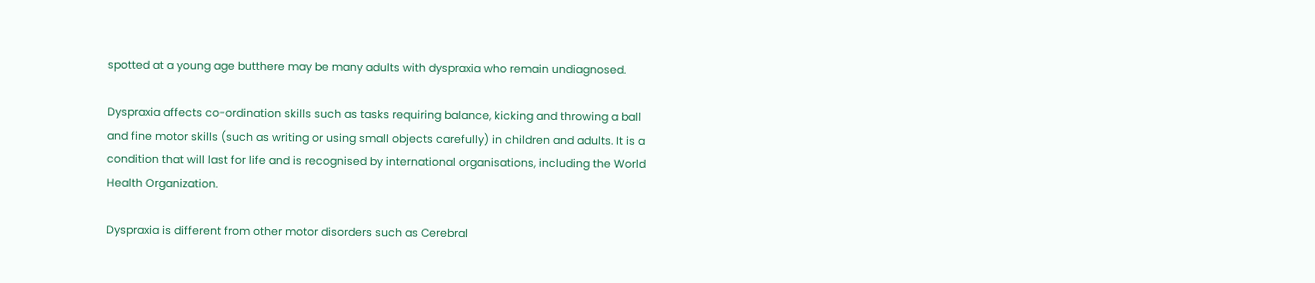spotted at a young age butthere may be many adults with dyspraxia who remain undiagnosed.

Dyspraxia affects co-ordination skills such as tasks requiring balance, kicking and throwing a ball and fine motor skills (such as writing or using small objects carefully) in children and adults. It is a condition that will last for life and is recognised by international organisations, including the World Health Organization.

Dyspraxia is different from other motor disorders such as Cerebral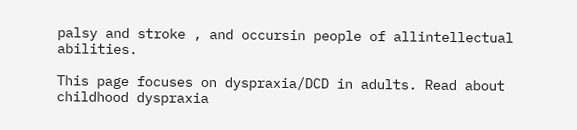palsy and stroke , and occursin people of allintellectual abilities.

This page focuses on dyspraxia/DCD in adults. Read about childhood dyspraxia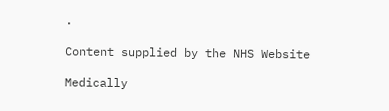.

Content supplied by the NHS Website

Medically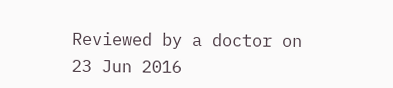Reviewed by a doctor on 23 Jun 2016